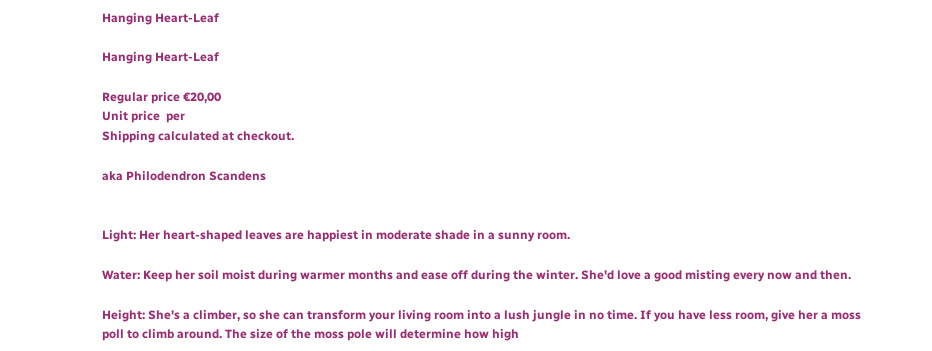Hanging Heart-Leaf

Hanging Heart-Leaf

Regular price €20,00
Unit price  per
Shipping calculated at checkout.

aka Philodendron Scandens


Light: Her heart-shaped leaves are happiest in moderate shade in a sunny room.

Water: Keep her soil moist during warmer months and ease off during the winter. She'd love a good misting every now and then.

Height: She's a climber, so she can transform your living room into a lush jungle in no time. If you have less room, give her a moss poll to climb around. The size of the moss pole will determine how high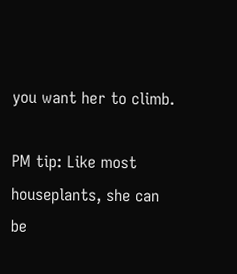you want her to climb.

PM tip: Like most houseplants, she can be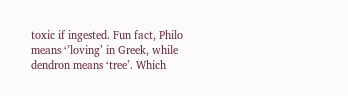toxic if ingested. Fun fact, Philo means ‘’loving’ in Greek, while dendron means ‘tree’. Which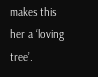makes this her a ‘loving tree’.